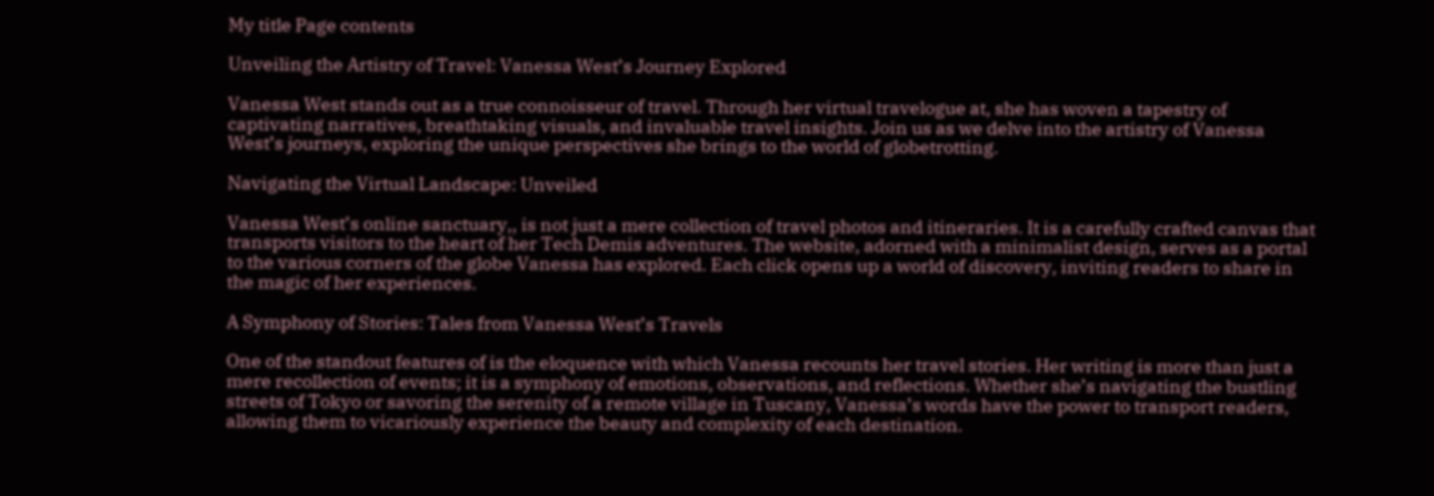My title Page contents

Unveiling the Artistry of Travel: Vanessa West’s Journey Explored

Vanessa West stands out as a true connoisseur of travel. Through her virtual travelogue at, she has woven a tapestry of captivating narratives, breathtaking visuals, and invaluable travel insights. Join us as we delve into the artistry of Vanessa West’s journeys, exploring the unique perspectives she brings to the world of globetrotting.

Navigating the Virtual Landscape: Unveiled

Vanessa West’s online sanctuary,, is not just a mere collection of travel photos and itineraries. It is a carefully crafted canvas that transports visitors to the heart of her Tech Demis adventures. The website, adorned with a minimalist design, serves as a portal to the various corners of the globe Vanessa has explored. Each click opens up a world of discovery, inviting readers to share in the magic of her experiences.

A Symphony of Stories: Tales from Vanessa West’s Travels

One of the standout features of is the eloquence with which Vanessa recounts her travel stories. Her writing is more than just a mere recollection of events; it is a symphony of emotions, observations, and reflections. Whether she’s navigating the bustling streets of Tokyo or savoring the serenity of a remote village in Tuscany, Vanessa’s words have the power to transport readers, allowing them to vicariously experience the beauty and complexity of each destination.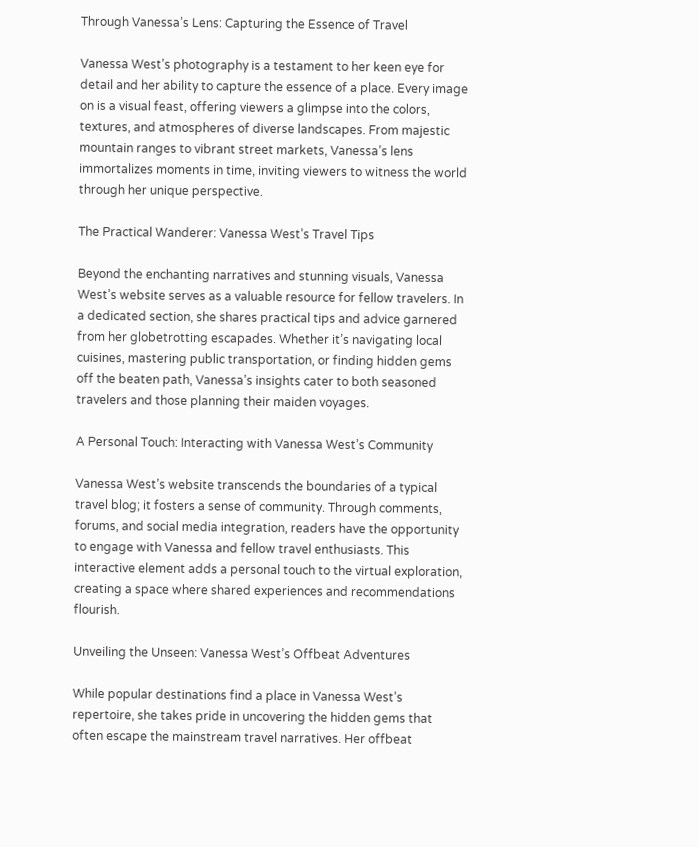Through Vanessa’s Lens: Capturing the Essence of Travel

Vanessa West’s photography is a testament to her keen eye for detail and her ability to capture the essence of a place. Every image on is a visual feast, offering viewers a glimpse into the colors, textures, and atmospheres of diverse landscapes. From majestic mountain ranges to vibrant street markets, Vanessa’s lens immortalizes moments in time, inviting viewers to witness the world through her unique perspective.

The Practical Wanderer: Vanessa West’s Travel Tips

Beyond the enchanting narratives and stunning visuals, Vanessa West’s website serves as a valuable resource for fellow travelers. In a dedicated section, she shares practical tips and advice garnered from her globetrotting escapades. Whether it’s navigating local cuisines, mastering public transportation, or finding hidden gems off the beaten path, Vanessa’s insights cater to both seasoned travelers and those planning their maiden voyages.

A Personal Touch: Interacting with Vanessa West’s Community

Vanessa West’s website transcends the boundaries of a typical travel blog; it fosters a sense of community. Through comments, forums, and social media integration, readers have the opportunity to engage with Vanessa and fellow travel enthusiasts. This interactive element adds a personal touch to the virtual exploration, creating a space where shared experiences and recommendations flourish.

Unveiling the Unseen: Vanessa West’s Offbeat Adventures

While popular destinations find a place in Vanessa West’s repertoire, she takes pride in uncovering the hidden gems that often escape the mainstream travel narratives. Her offbeat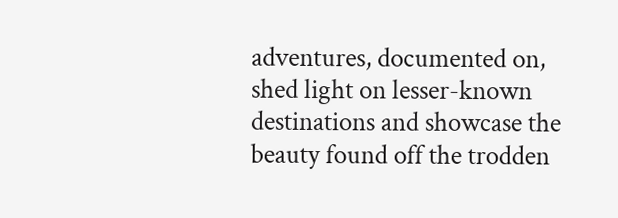adventures, documented on, shed light on lesser-known destinations and showcase the beauty found off the trodden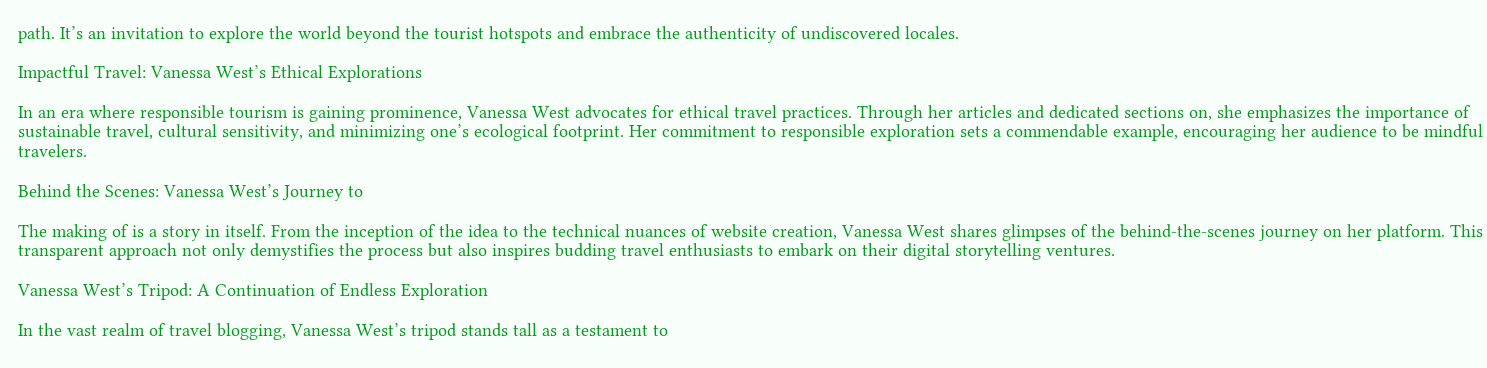path. It’s an invitation to explore the world beyond the tourist hotspots and embrace the authenticity of undiscovered locales.

Impactful Travel: Vanessa West’s Ethical Explorations

In an era where responsible tourism is gaining prominence, Vanessa West advocates for ethical travel practices. Through her articles and dedicated sections on, she emphasizes the importance of sustainable travel, cultural sensitivity, and minimizing one’s ecological footprint. Her commitment to responsible exploration sets a commendable example, encouraging her audience to be mindful travelers.

Behind the Scenes: Vanessa West’s Journey to

The making of is a story in itself. From the inception of the idea to the technical nuances of website creation, Vanessa West shares glimpses of the behind-the-scenes journey on her platform. This transparent approach not only demystifies the process but also inspires budding travel enthusiasts to embark on their digital storytelling ventures.

Vanessa West’s Tripod: A Continuation of Endless Exploration

In the vast realm of travel blogging, Vanessa West’s tripod stands tall as a testament to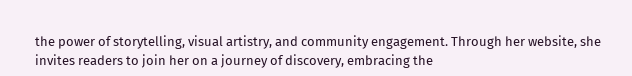the power of storytelling, visual artistry, and community engagement. Through her website, she invites readers to join her on a journey of discovery, embracing the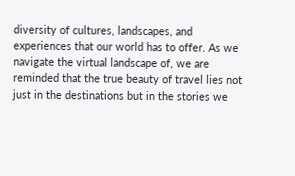diversity of cultures, landscapes, and experiences that our world has to offer. As we navigate the virtual landscape of, we are reminded that the true beauty of travel lies not just in the destinations but in the stories we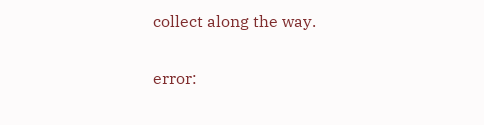collect along the way.

error: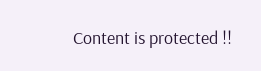Content is protected !!